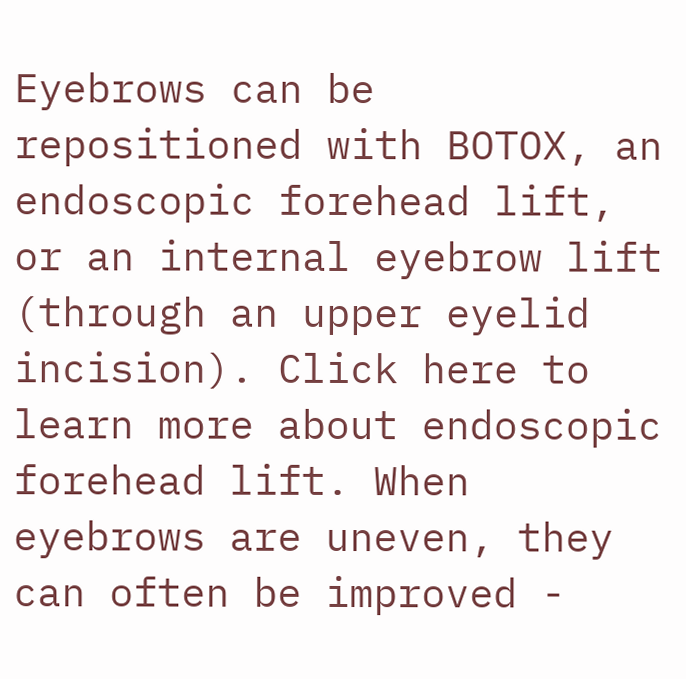Eyebrows can be repositioned with BOTOX, an endoscopic forehead lift, or an internal eyebrow lift (through an upper eyelid incision). Click here to learn more about endoscopic forehead lift. When eyebrows are uneven, they can often be improved -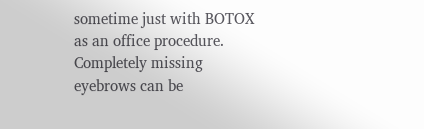sometime just with BOTOX as an office procedure. Completely missing eyebrows can be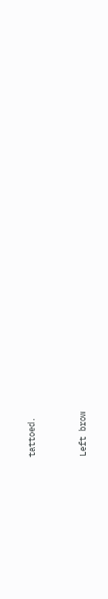tattoed.


Left brow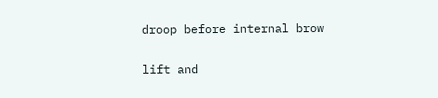droop before internal brow

lift and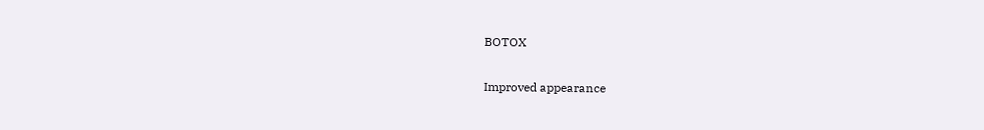BOTOX

Improved appearance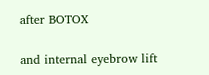after BOTOX

and internal eyebrow lift